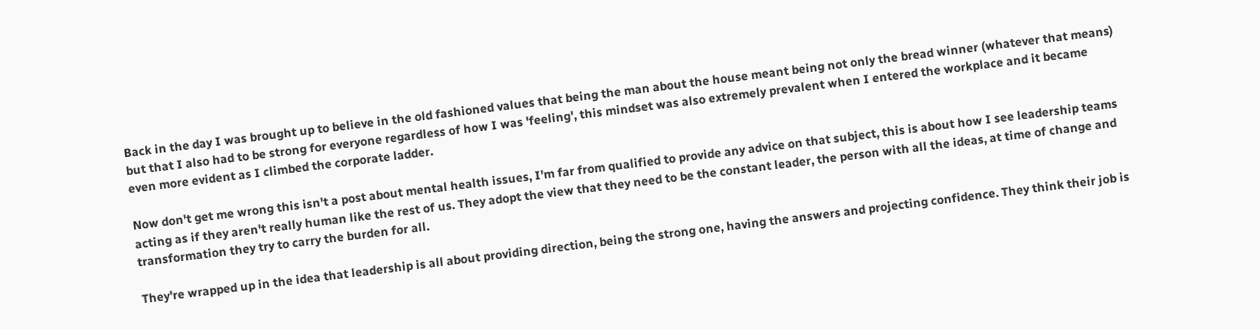Back in the day I was brought up to believe in the old fashioned values that being the man about the house meant being not only the bread winner (whatever that means) but that I also had to be strong for everyone regardless of how I was 'feeling', this mindset was also extremely prevalent when I entered the workplace and it became even more evident as I climbed the corporate ladder.

Now don't get me wrong this isn't a post about mental health issues, I'm far from qualified to provide any advice on that subject, this is about how I see leadership teams acting as if they aren't really human like the rest of us. They adopt the view that they need to be the constant leader, the person with all the ideas, at time of change and transformation they try to carry the burden for all.

They're wrapped up in the idea that leadership is all about providing direction, being the strong one, having the answers and projecting confidence. They think their job is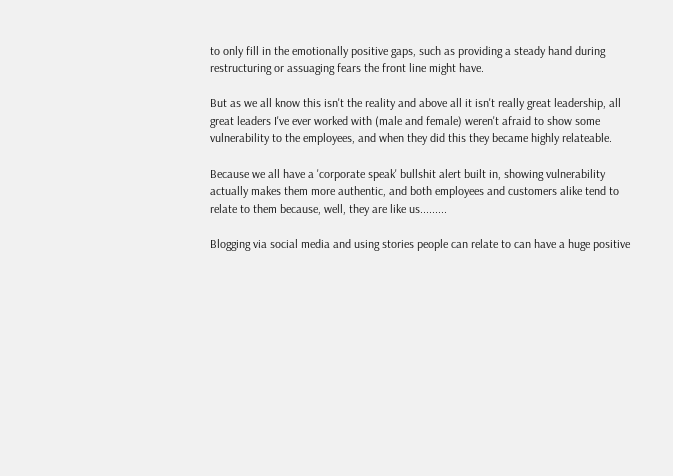to only fill in the emotionally positive gaps, such as providing a steady hand during restructuring or assuaging fears the front line might have.

But as we all know this isn't the reality and above all it isn't really great leadership, all great leaders I've ever worked with (male and female) weren't afraid to show some vulnerability to the employees, and when they did this they became highly relateable.

Because we all have a 'corporate speak' bullshit alert built in, showing vulnerability actually makes them more authentic, and both employees and customers alike tend to relate to them because, well, they are like us.........

Blogging via social media and using stories people can relate to can have a huge positive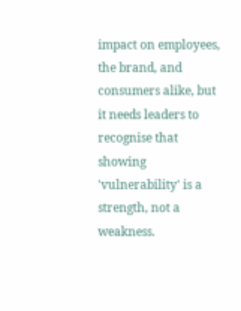impact on employees, the brand, and consumers alike, but it needs leaders to recognise that showing 'vulnerability' is a strength, not a weakness.